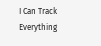I Can Track Everything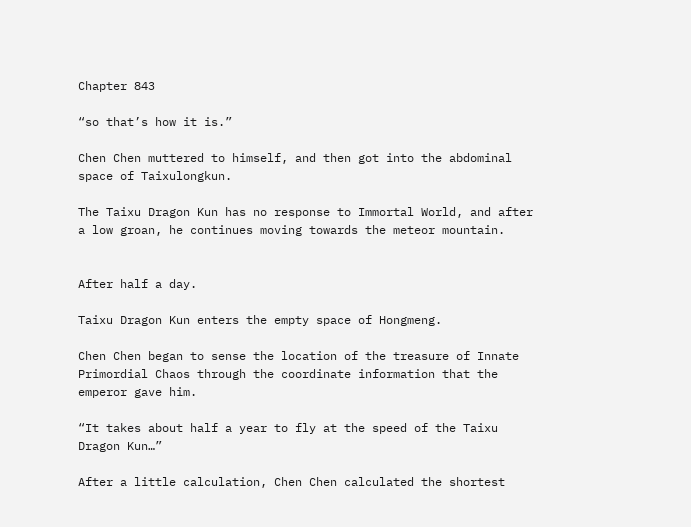Chapter 843

“so that’s how it is.”

Chen Chen muttered to himself, and then got into the abdominal space of Taixulongkun.

The Taixu Dragon Kun has no response to Immortal World, and after a low groan, he continues moving towards the meteor mountain.


After half a day.

Taixu Dragon Kun enters the empty space of Hongmeng.

Chen Chen began to sense the location of the treasure of Innate Primordial Chaos through the coordinate information that the emperor gave him.

“It takes about half a year to fly at the speed of the Taixu Dragon Kun…”

After a little calculation, Chen Chen calculated the shortest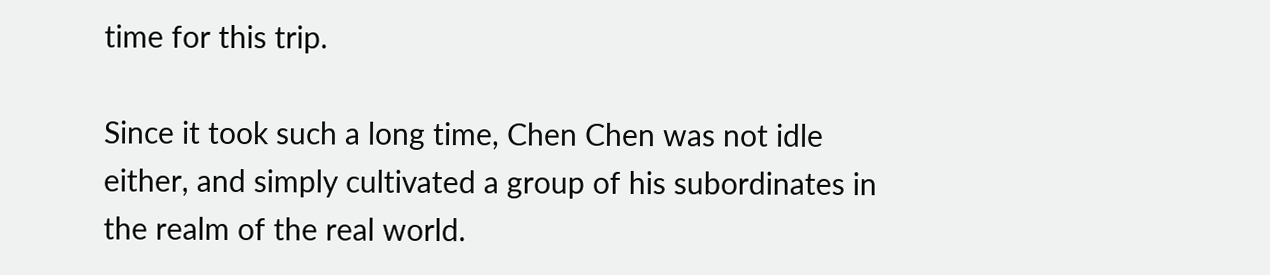time for this trip.

Since it took such a long time, Chen Chen was not idle either, and simply cultivated a group of his subordinates in the realm of the real world.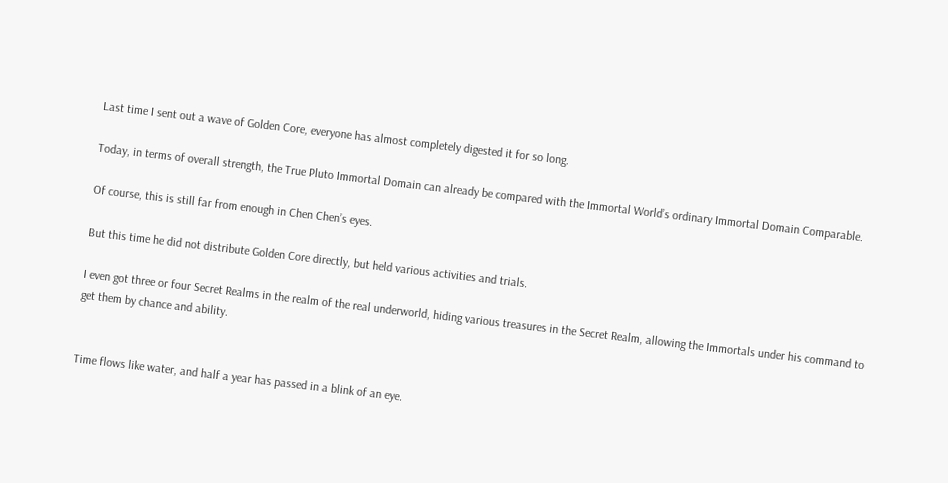Last time I sent out a wave of Golden Core, everyone has almost completely digested it for so long.

Today, in terms of overall strength, the True Pluto Immortal Domain can already be compared with the Immortal World’s ordinary Immortal Domain Comparable.

Of course, this is still far from enough in Chen Chen’s eyes.

But this time he did not distribute Golden Core directly, but held various activities and trials.

I even got three or four Secret Realms in the realm of the real underworld, hiding various treasures in the Secret Realm, allowing the Immortals under his command to get them by chance and ability.


Time flows like water, and half a year has passed in a blink of an eye.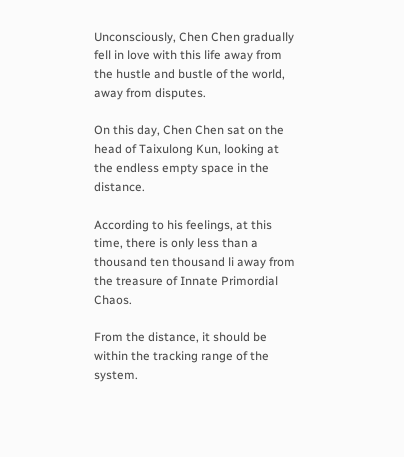Unconsciously, Chen Chen gradually fell in love with this life away from the hustle and bustle of the world, away from disputes.

On this day, Chen Chen sat on the head of Taixulong Kun, looking at the endless empty space in the distance.

According to his feelings, at this time, there is only less than a thousand ten thousand li away from the treasure of Innate Primordial Chaos.

From the distance, it should be within the tracking range of the system.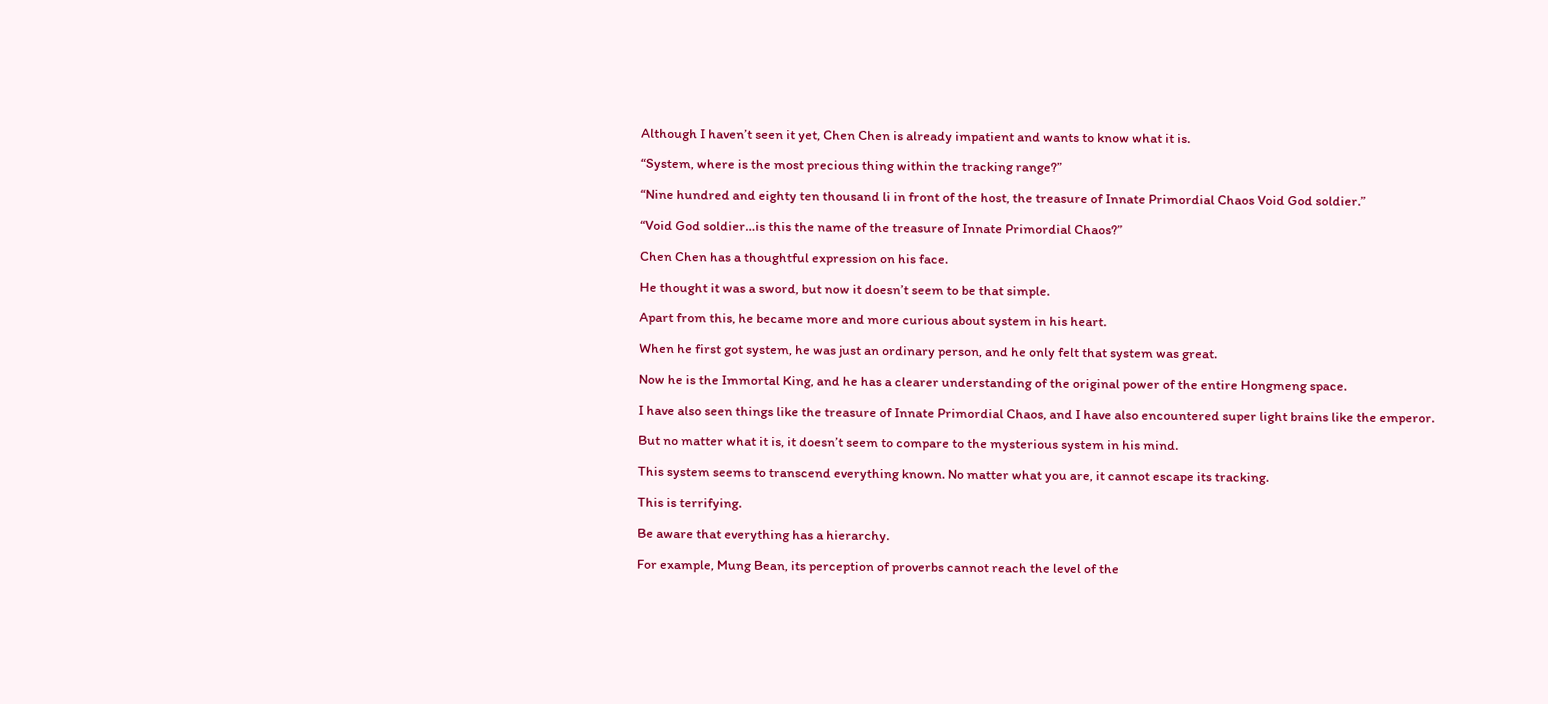Although I haven’t seen it yet, Chen Chen is already impatient and wants to know what it is.

“System, where is the most precious thing within the tracking range?”

“Nine hundred and eighty ten thousand li in front of the host, the treasure of Innate Primordial Chaos Void God soldier.”

“Void God soldier…is this the name of the treasure of Innate Primordial Chaos?”

Chen Chen has a thoughtful expression on his face.

He thought it was a sword, but now it doesn’t seem to be that simple.

Apart from this, he became more and more curious about system in his heart.

When he first got system, he was just an ordinary person, and he only felt that system was great.

Now he is the Immortal King, and he has a clearer understanding of the original power of the entire Hongmeng space.

I have also seen things like the treasure of Innate Primordial Chaos, and I have also encountered super light brains like the emperor.

But no matter what it is, it doesn’t seem to compare to the mysterious system in his mind.

This system seems to transcend everything known. No matter what you are, it cannot escape its tracking.

This is terrifying.

Be aware that everything has a hierarchy.

For example, Mung Bean, its perception of proverbs cannot reach the level of the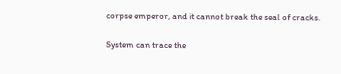corpse emperor, and it cannot break the seal of cracks.

System can trace the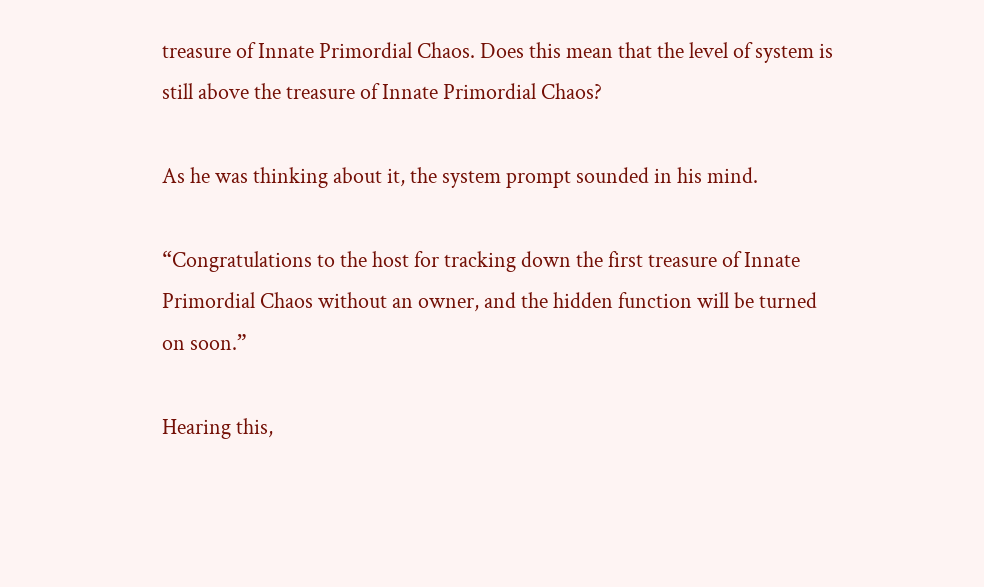treasure of Innate Primordial Chaos. Does this mean that the level of system is still above the treasure of Innate Primordial Chaos?

As he was thinking about it, the system prompt sounded in his mind.

“Congratulations to the host for tracking down the first treasure of Innate Primordial Chaos without an owner, and the hidden function will be turned on soon.”

Hearing this,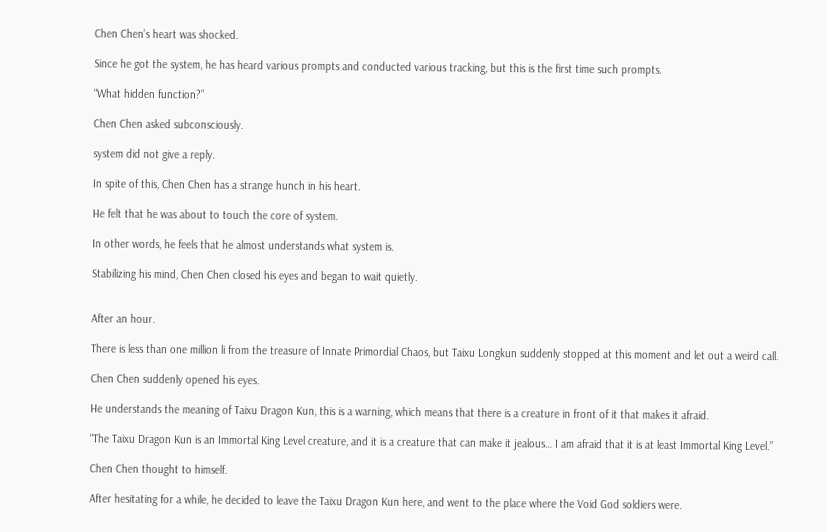Chen Chen’s heart was shocked.

Since he got the system, he has heard various prompts and conducted various tracking, but this is the first time such prompts.

“What hidden function?”

Chen Chen asked subconsciously.

system did not give a reply.

In spite of this, Chen Chen has a strange hunch in his heart.

He felt that he was about to touch the core of system.

In other words, he feels that he almost understands what system is.

Stabilizing his mind, Chen Chen closed his eyes and began to wait quietly.


After an hour.

There is less than one million li from the treasure of Innate Primordial Chaos, but Taixu Longkun suddenly stopped at this moment and let out a weird call.

Chen Chen suddenly opened his eyes.

He understands the meaning of Taixu Dragon Kun, this is a warning, which means that there is a creature in front of it that makes it afraid.

“The Taixu Dragon Kun is an Immortal King Level creature, and it is a creature that can make it jealous… I am afraid that it is at least Immortal King Level.”

Chen Chen thought to himself.

After hesitating for a while, he decided to leave the Taixu Dragon Kun here, and went to the place where the Void God soldiers were.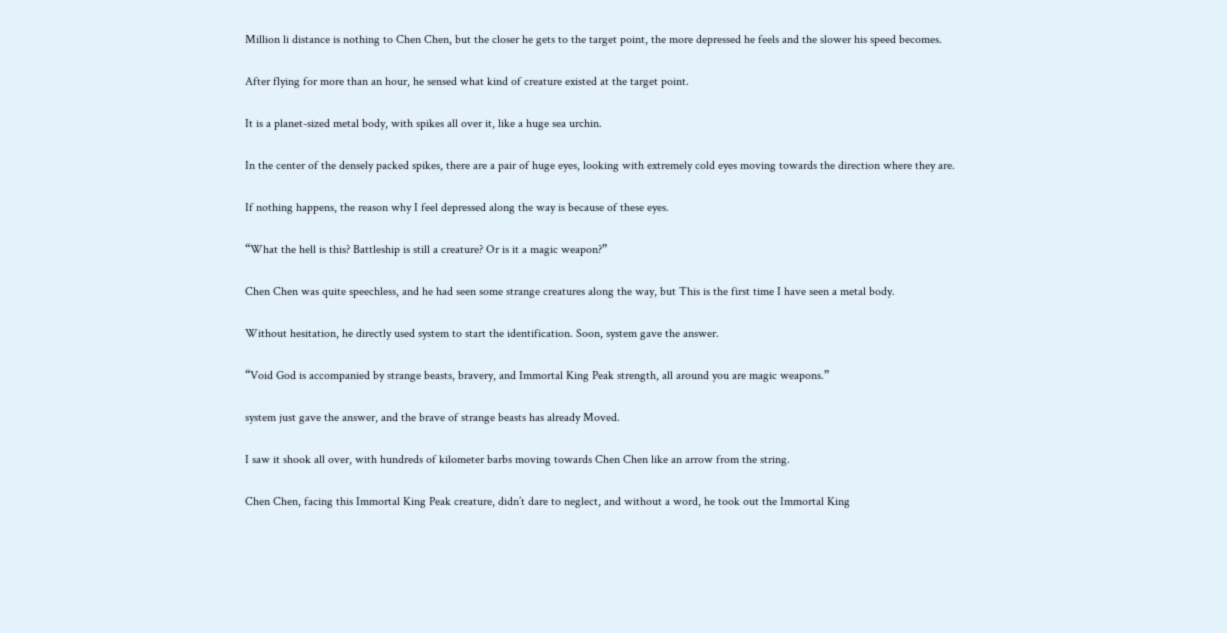Million li distance is nothing to Chen Chen, but the closer he gets to the target point, the more depressed he feels and the slower his speed becomes.

After flying for more than an hour, he sensed what kind of creature existed at the target point.

It is a planet-sized metal body, with spikes all over it, like a huge sea urchin.

In the center of the densely packed spikes, there are a pair of huge eyes, looking with extremely cold eyes moving towards the direction where they are.

If nothing happens, the reason why I feel depressed along the way is because of these eyes.

“What the hell is this? Battleship is still a creature? Or is it a magic weapon?”

Chen Chen was quite speechless, and he had seen some strange creatures along the way, but This is the first time I have seen a metal body.

Without hesitation, he directly used system to start the identification. Soon, system gave the answer.

“Void God is accompanied by strange beasts, bravery, and Immortal King Peak strength, all around you are magic weapons.”

system just gave the answer, and the brave of strange beasts has already Moved.

I saw it shook all over, with hundreds of kilometer barbs moving towards Chen Chen like an arrow from the string.

Chen Chen, facing this Immortal King Peak creature, didn’t dare to neglect, and without a word, he took out the Immortal King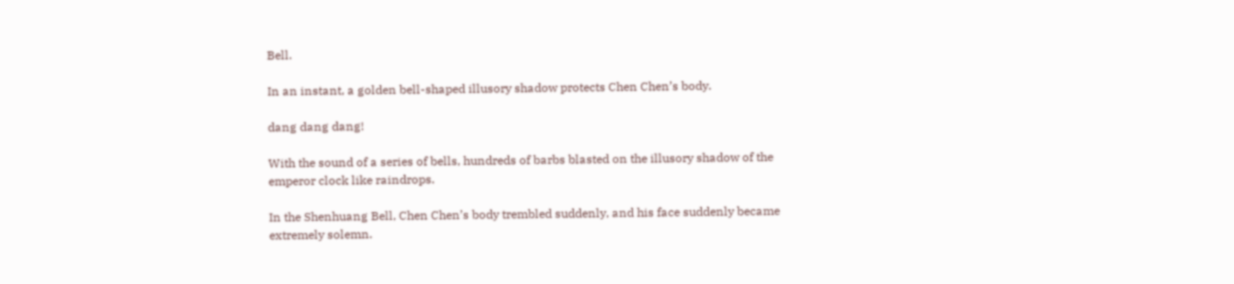Bell.

In an instant, a golden bell-shaped illusory shadow protects Chen Chen’s body.

dang dang dang!

With the sound of a series of bells, hundreds of barbs blasted on the illusory shadow of the emperor clock like raindrops.

In the Shenhuang Bell, Chen Chen’s body trembled suddenly, and his face suddenly became extremely solemn.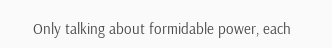Only talking about formidable power, each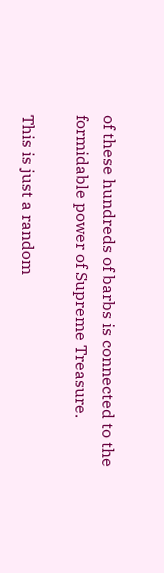of these hundreds of barbs is connected to the formidable power of Supreme Treasure.

This is just a random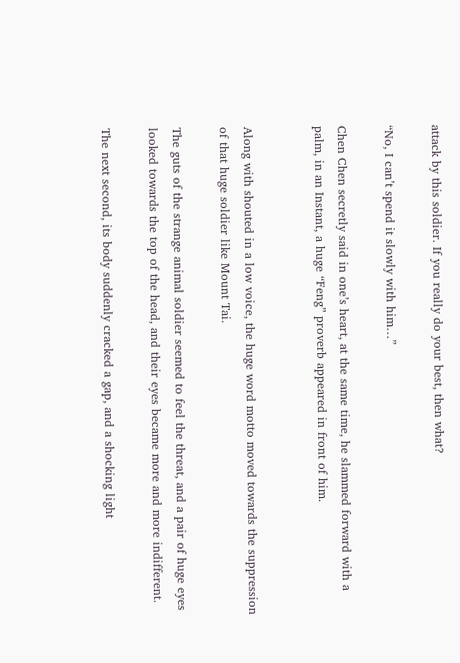attack by this soldier. If you really do your best, then what?

“No, I can’t spend it slowly with him…”

Chen Chen secretly said in one’s heart, at the same time, he slammed forward with a palm, in an Instant, a huge “Feng” proverb appeared in front of him.


Along with shouted in a low voice, the huge word motto moved towards the suppression of that huge soldier like Mount Tai.

The guts of the strange animal soldier seemed to feel the threat, and a pair of huge eyes looked towards the top of the head, and their eyes became more and more indifferent.

The next second, its body suddenly cracked a gap, and a shocking light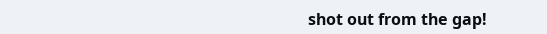shot out from the gap!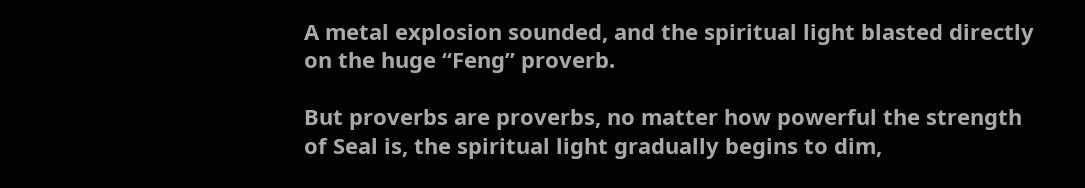A metal explosion sounded, and the spiritual light blasted directly on the huge “Feng” proverb.

But proverbs are proverbs, no matter how powerful the strength of Seal is, the spiritual light gradually begins to dim,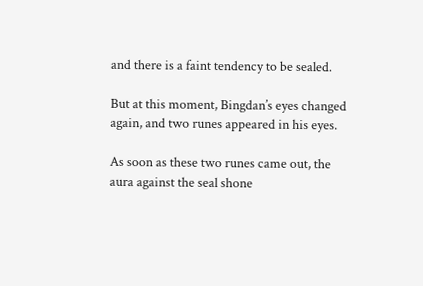and there is a faint tendency to be sealed.

But at this moment, Bingdan’s eyes changed again, and two runes appeared in his eyes.

As soon as these two runes came out, the aura against the seal shone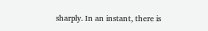sharply. In an instant, there is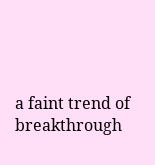a faint trend of breakthrough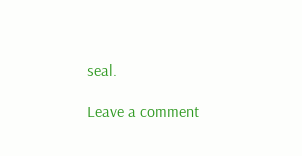seal.

Leave a comment